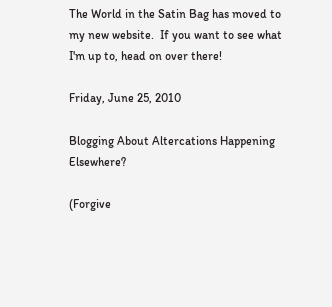The World in the Satin Bag has moved to my new website.  If you want to see what I'm up to, head on over there!

Friday, June 25, 2010

Blogging About Altercations Happening Elsewhere?

(Forgive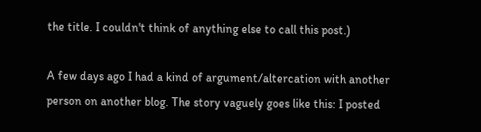the title. I couldn't think of anything else to call this post.)

A few days ago I had a kind of argument/altercation with another person on another blog. The story vaguely goes like this: I posted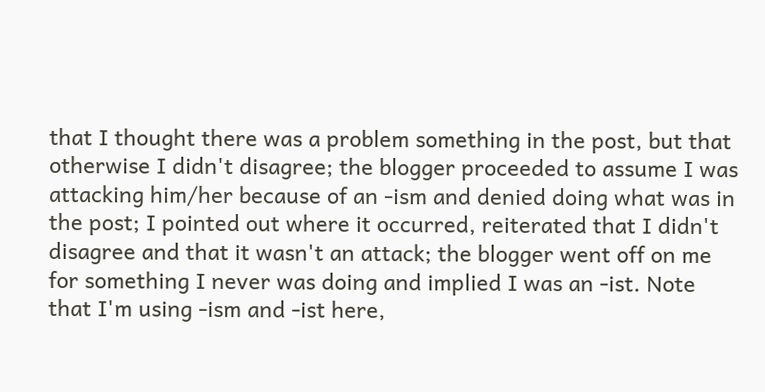that I thought there was a problem something in the post, but that otherwise I didn't disagree; the blogger proceeded to assume I was attacking him/her because of an -ism and denied doing what was in the post; I pointed out where it occurred, reiterated that I didn't disagree and that it wasn't an attack; the blogger went off on me for something I never was doing and implied I was an -ist. Note that I'm using -ism and -ist here,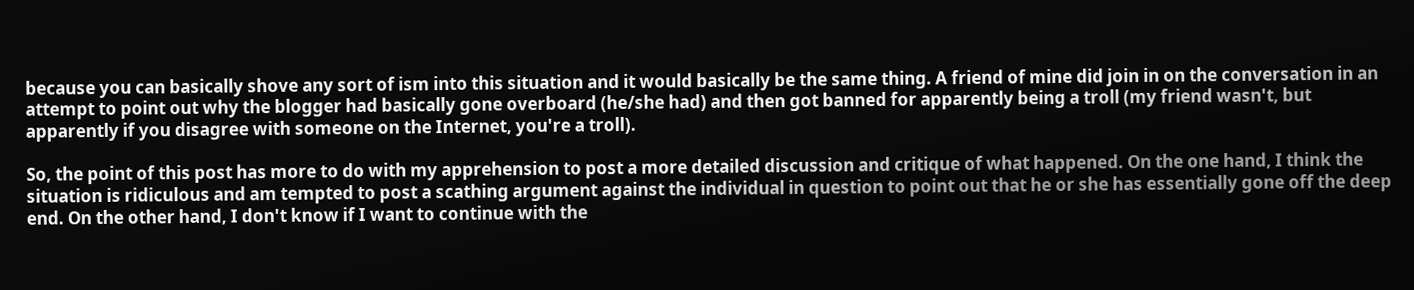because you can basically shove any sort of ism into this situation and it would basically be the same thing. A friend of mine did join in on the conversation in an attempt to point out why the blogger had basically gone overboard (he/she had) and then got banned for apparently being a troll (my friend wasn't, but apparently if you disagree with someone on the Internet, you're a troll).

So, the point of this post has more to do with my apprehension to post a more detailed discussion and critique of what happened. On the one hand, I think the situation is ridiculous and am tempted to post a scathing argument against the individual in question to point out that he or she has essentially gone off the deep end. On the other hand, I don't know if I want to continue with the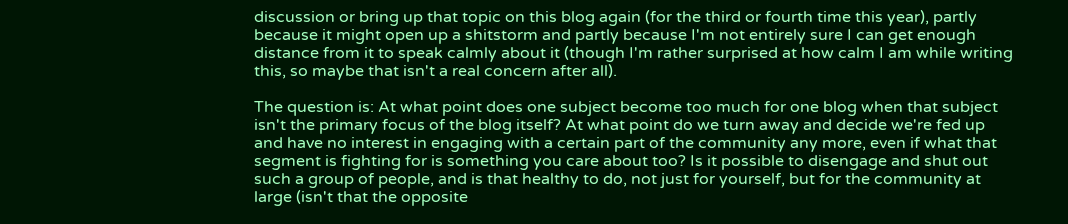discussion or bring up that topic on this blog again (for the third or fourth time this year), partly because it might open up a shitstorm and partly because I'm not entirely sure I can get enough distance from it to speak calmly about it (though I'm rather surprised at how calm I am while writing this, so maybe that isn't a real concern after all).

The question is: At what point does one subject become too much for one blog when that subject isn't the primary focus of the blog itself? At what point do we turn away and decide we're fed up and have no interest in engaging with a certain part of the community any more, even if what that segment is fighting for is something you care about too? Is it possible to disengage and shut out such a group of people, and is that healthy to do, not just for yourself, but for the community at large (isn't that the opposite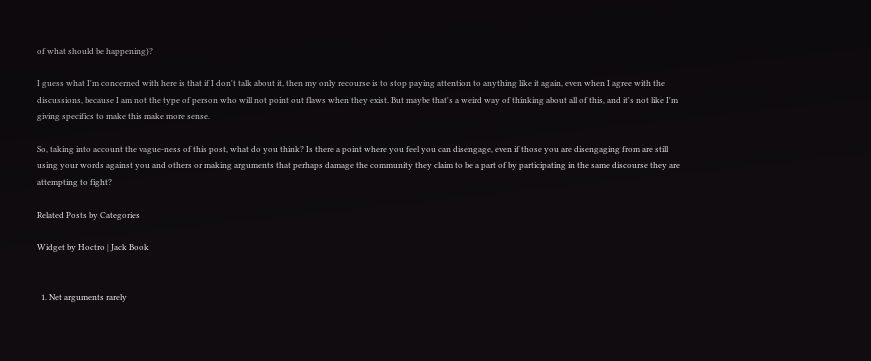of what should be happening)?

I guess what I'm concerned with here is that if I don't talk about it, then my only recourse is to stop paying attention to anything like it again, even when I agree with the discussions, because I am not the type of person who will not point out flaws when they exist. But maybe that's a weird way of thinking about all of this, and it's not like I'm giving specifics to make this make more sense.

So, taking into account the vague-ness of this post, what do you think? Is there a point where you feel you can disengage, even if those you are disengaging from are still using your words against you and others or making arguments that perhaps damage the community they claim to be a part of by participating in the same discourse they are attempting to fight?

Related Posts by Categories

Widget by Hoctro | Jack Book


  1. Net arguments rarely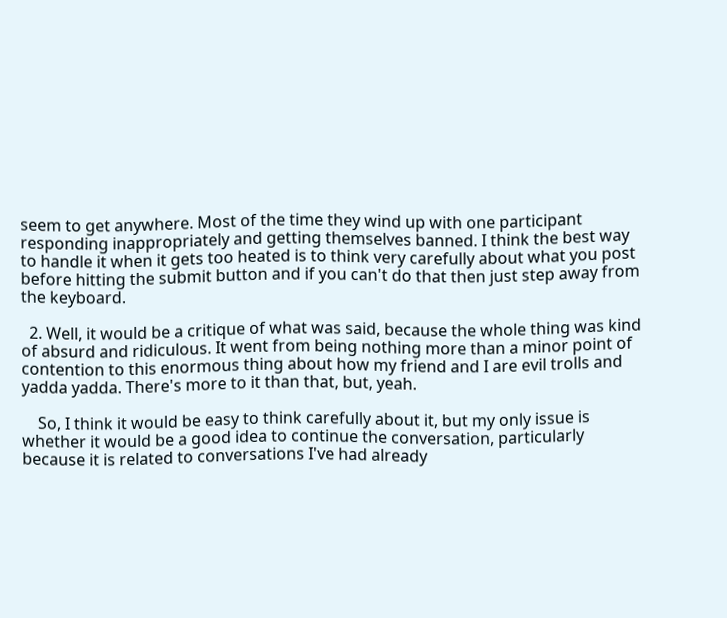seem to get anywhere. Most of the time they wind up with one participant responding inappropriately and getting themselves banned. I think the best way to handle it when it gets too heated is to think very carefully about what you post before hitting the submit button and if you can't do that then just step away from the keyboard.

  2. Well, it would be a critique of what was said, because the whole thing was kind of absurd and ridiculous. It went from being nothing more than a minor point of contention to this enormous thing about how my friend and I are evil trolls and yadda yadda. There's more to it than that, but, yeah.

    So, I think it would be easy to think carefully about it, but my only issue is whether it would be a good idea to continue the conversation, particularly because it is related to conversations I've had already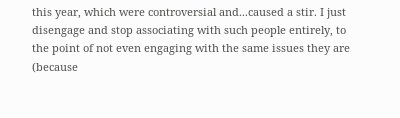this year, which were controversial and...caused a stir. I just disengage and stop associating with such people entirely, to the point of not even engaging with the same issues they are (because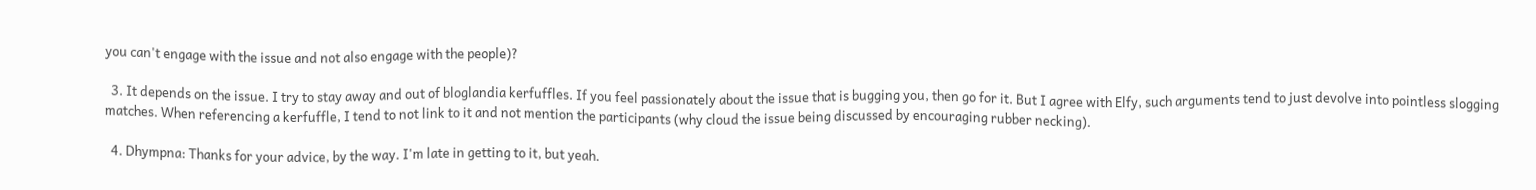you can't engage with the issue and not also engage with the people)?

  3. It depends on the issue. I try to stay away and out of bloglandia kerfuffles. If you feel passionately about the issue that is bugging you, then go for it. But I agree with Elfy, such arguments tend to just devolve into pointless slogging matches. When referencing a kerfuffle, I tend to not link to it and not mention the participants (why cloud the issue being discussed by encouraging rubber necking).

  4. Dhympna: Thanks for your advice, by the way. I'm late in getting to it, but yeah.